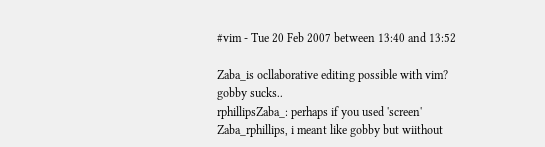#vim - Tue 20 Feb 2007 between 13:40 and 13:52

Zaba_is ocllaborative editing possible with vim?
gobby sucks..
rphillipsZaba_: perhaps if you used 'screen'
Zaba_rphillips, i meant like gobby but wiithout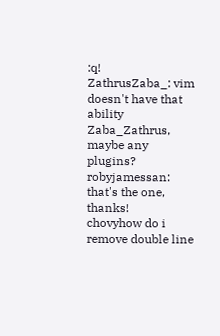:q!
ZathrusZaba_: vim doesn't have that ability
Zaba_Zathrus, maybe any plugins?
robyjamessan: that's the one, thanks!
chovyhow do i remove double line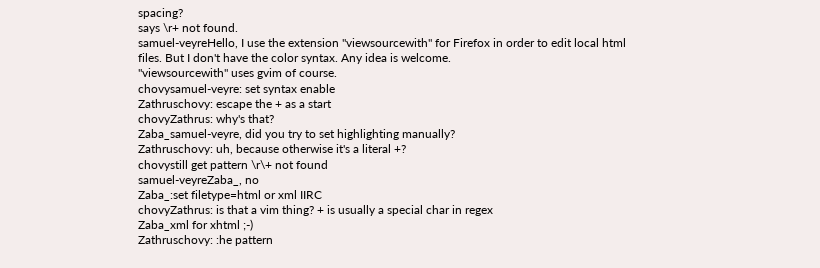spacing?
says \r+ not found.
samuel-veyreHello, I use the extension "viewsourcewith" for Firefox in order to edit local html files. But I don't have the color syntax. Any idea is welcome.
"viewsourcewith" uses gvim of course.
chovysamuel-veyre: set syntax enable
Zathruschovy: escape the + as a start
chovyZathrus: why's that?
Zaba_samuel-veyre, did you try to set highlighting manually?
Zathruschovy: uh, because otherwise it's a literal +?
chovystill get pattern \r\+ not found
samuel-veyreZaba_, no
Zaba_:set filetype=html or xml IIRC
chovyZathrus: is that a vim thing? + is usually a special char in regex
Zaba_xml for xhtml ;-)
Zathruschovy: :he pattern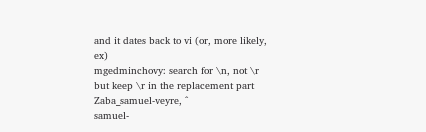and it dates back to vi (or, more likely, ex)
mgedminchovy: search for \n, not \r
but keep \r in the replacement part
Zaba_samuel-veyre, ^
samuel-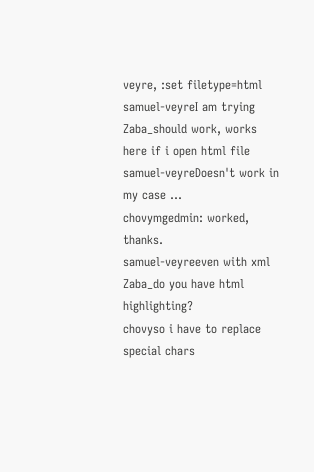veyre, :set filetype=html
samuel-veyreI am trying
Zaba_should work, works here if i open html file
samuel-veyreDoesn't work in my case ...
chovymgedmin: worked, thanks.
samuel-veyreeven with xml
Zaba_do you have html highlighting?
chovyso i have to replace special chars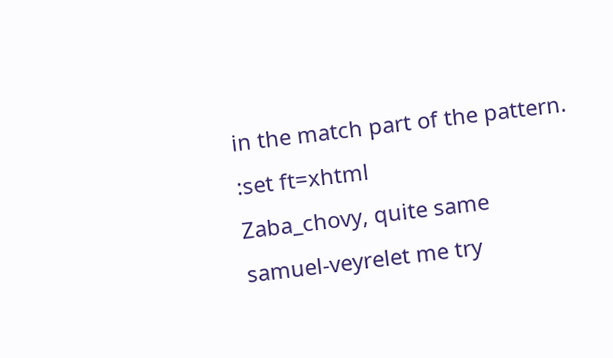in the match part of the pattern.
:set ft=xhtml
Zaba_chovy, quite same
samuel-veyrelet me try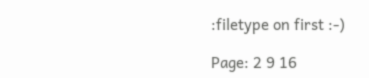:filetype on first :-)

Page: 2 9 16